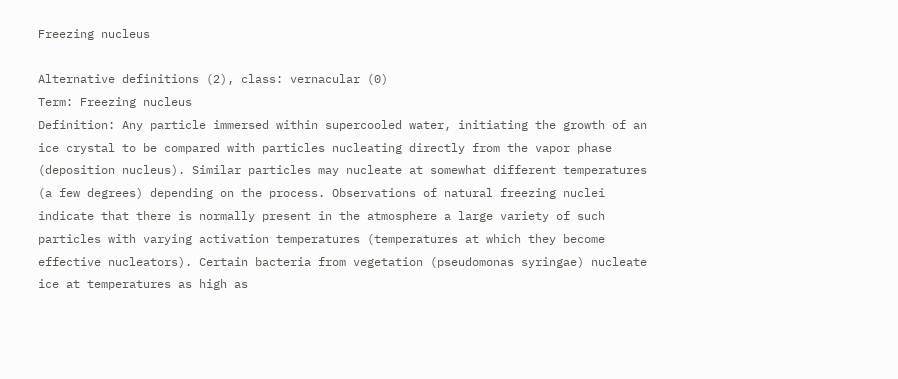Freezing nucleus

Alternative definitions (2), class: vernacular (0)
Term: Freezing nucleus
Definition: Any particle immersed within supercooled water, initiating the growth of an ice crystal to be compared with particles nucleating directly from the vapor phase (deposition nucleus). Similar particles may nucleate at somewhat different temperatures (a few degrees) depending on the process. Observations of natural freezing nuclei indicate that there is normally present in the atmosphere a large variety of such particles with varying activation temperatures (temperatures at which they become effective nucleators). Certain bacteria from vegetation (pseudomonas syringae) nucleate ice at temperatures as high as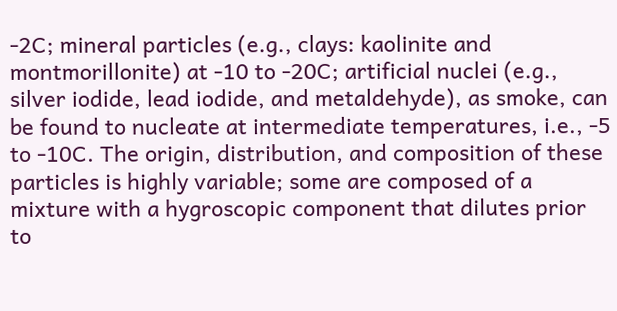-2C; mineral particles (e.g., clays: kaolinite and montmorillonite) at -10 to -20C; artificial nuclei (e.g., silver iodide, lead iodide, and metaldehyde), as smoke, can be found to nucleate at intermediate temperatures, i.e., -5 to -10C. The origin, distribution, and composition of these particles is highly variable; some are composed of a mixture with a hygroscopic component that dilutes prior to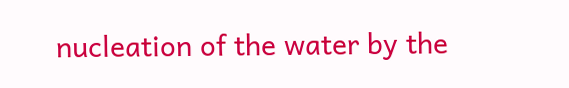nucleation of the water by the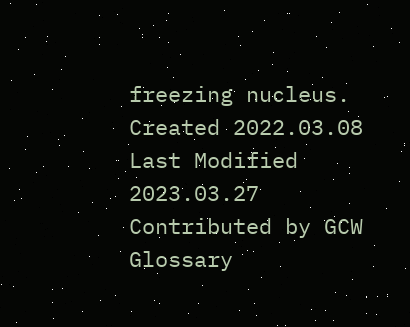freezing nucleus.
Created 2022.03.08
Last Modified 2023.03.27
Contributed by GCW Glossary